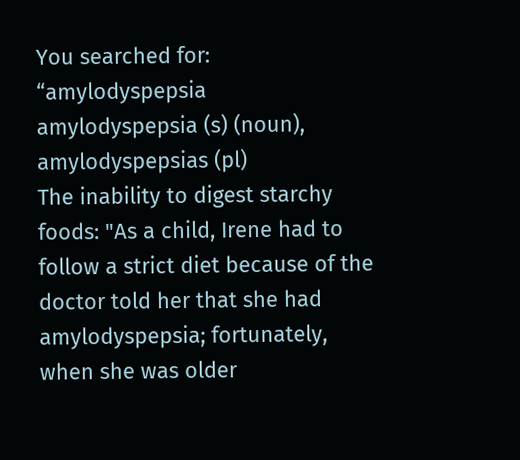You searched for: “amylodyspepsia
amylodyspepsia (s) (noun), amylodyspepsias (pl)
The inability to digest starchy foods: "As a child, Irene had to follow a strict diet because of the doctor told her that she had amylodyspepsia; fortunately, when she was older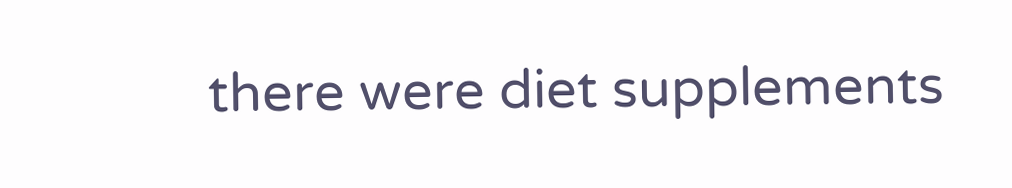there were diet supplements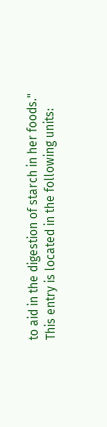to aid in the digestion of starch in her foods."
This entry is located in the following units: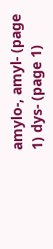amylo-, amyl- (page 1) dys- (page 1)